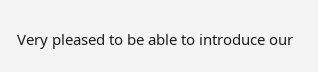Very pleased to be able to introduce our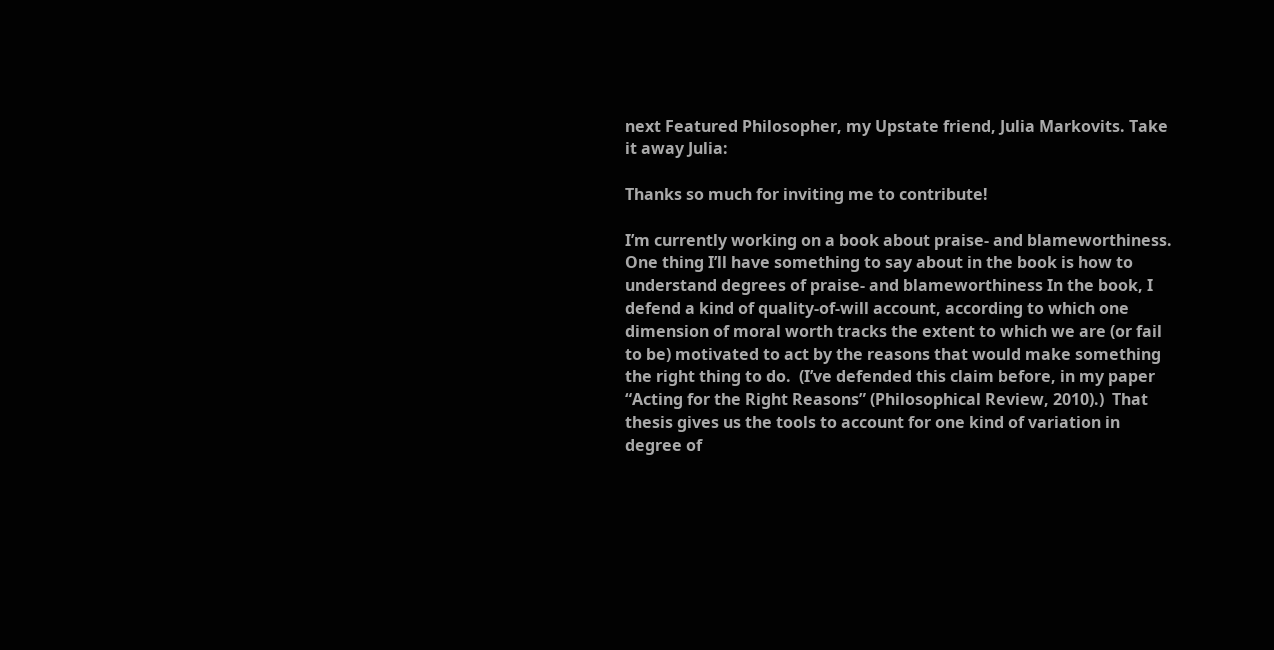next Featured Philosopher, my Upstate friend, Julia Markovits. Take it away Julia:

Thanks so much for inviting me to contribute!

I’m currently working on a book about praise- and blameworthiness.  One thing I’ll have something to say about in the book is how to understand degrees of praise- and blameworthiness In the book, I defend a kind of quality-of-will account, according to which one dimension of moral worth tracks the extent to which we are (or fail to be) motivated to act by the reasons that would make something the right thing to do.  (I’ve defended this claim before, in my paper “Acting for the Right Reasons” (Philosophical Review, 2010).)  That thesis gives us the tools to account for one kind of variation in degree of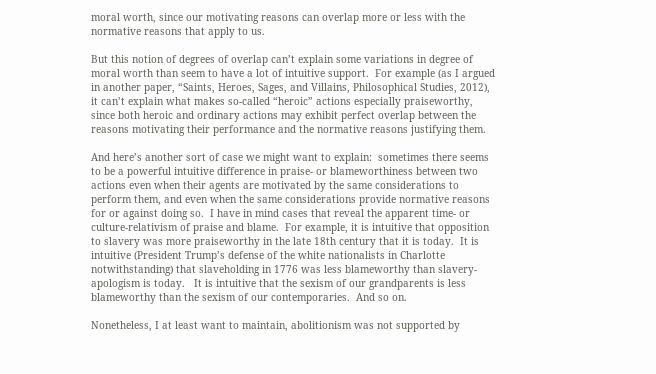moral worth, since our motivating reasons can overlap more or less with the normative reasons that apply to us.

But this notion of degrees of overlap can’t explain some variations in degree of moral worth than seem to have a lot of intuitive support.  For example (as I argued in another paper, “Saints, Heroes, Sages, and Villains, Philosophical Studies, 2012), it can’t explain what makes so-called “heroic” actions especially praiseworthy, since both heroic and ordinary actions may exhibit perfect overlap between the reasons motivating their performance and the normative reasons justifying them.

And here’s another sort of case we might want to explain:  sometimes there seems to be a powerful intuitive difference in praise- or blameworthiness between two actions even when their agents are motivated by the same considerations to perform them, and even when the same considerations provide normative reasons for or against doing so.  I have in mind cases that reveal the apparent time- or culture-relativism of praise and blame.  For example, it is intuitive that opposition to slavery was more praiseworthy in the late 18th century that it is today.  It is intuitive (President Trump’s defense of the white nationalists in Charlotte notwithstanding) that slaveholding in 1776 was less blameworthy than slavery-apologism is today.   It is intuitive that the sexism of our grandparents is less blameworthy than the sexism of our contemporaries.  And so on.

Nonetheless, I at least want to maintain, abolitionism was not supported by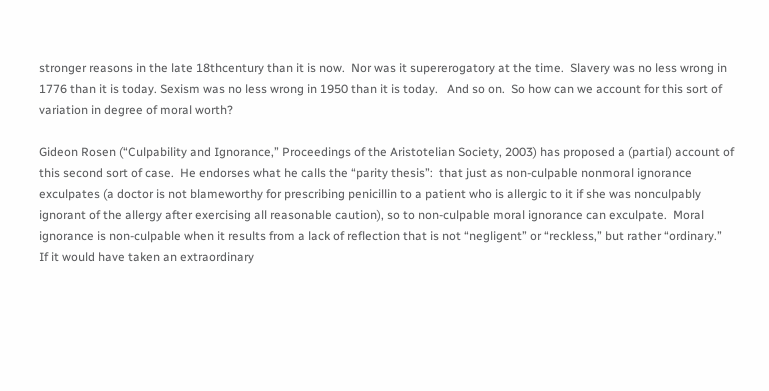stronger reasons in the late 18thcentury than it is now.  Nor was it supererogatory at the time.  Slavery was no less wrong in 1776 than it is today. Sexism was no less wrong in 1950 than it is today.   And so on.  So how can we account for this sort of variation in degree of moral worth?

Gideon Rosen (“Culpability and Ignorance,” Proceedings of the Aristotelian Society, 2003) has proposed a (partial) account of this second sort of case.  He endorses what he calls the “parity thesis”:  that just as non-culpable nonmoral ignorance exculpates (a doctor is not blameworthy for prescribing penicillin to a patient who is allergic to it if she was nonculpably ignorant of the allergy after exercising all reasonable caution), so to non-culpable moral ignorance can exculpate.  Moral ignorance is non-culpable when it results from a lack of reflection that is not “negligent” or “reckless,” but rather “ordinary.”  If it would have taken an extraordinary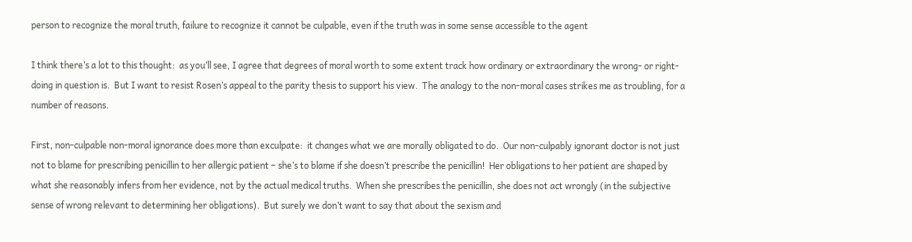person to recognize the moral truth, failure to recognize it cannot be culpable, even if the truth was in some sense accessible to the agent

I think there’s a lot to this thought:  as you’ll see, I agree that degrees of moral worth to some extent track how ordinary or extraordinary the wrong- or right-doing in question is.  But I want to resist Rosen’s appeal to the parity thesis to support his view.  The analogy to the non-moral cases strikes me as troubling, for a number of reasons.

First, non-culpable non-moral ignorance does more than exculpate:  it changes what we are morally obligated to do.  Our non-culpably ignorant doctor is not just not to blame for prescribing penicillin to her allergic patient – she’s to blame if she doesn’t prescribe the penicillin!  Her obligations to her patient are shaped by what she reasonably infers from her evidence, not by the actual medical truths.  When she prescribes the penicillin, she does not act wrongly (in the subjective sense of wrong relevant to determining her obligations).  But surely we don’t want to say that about the sexism and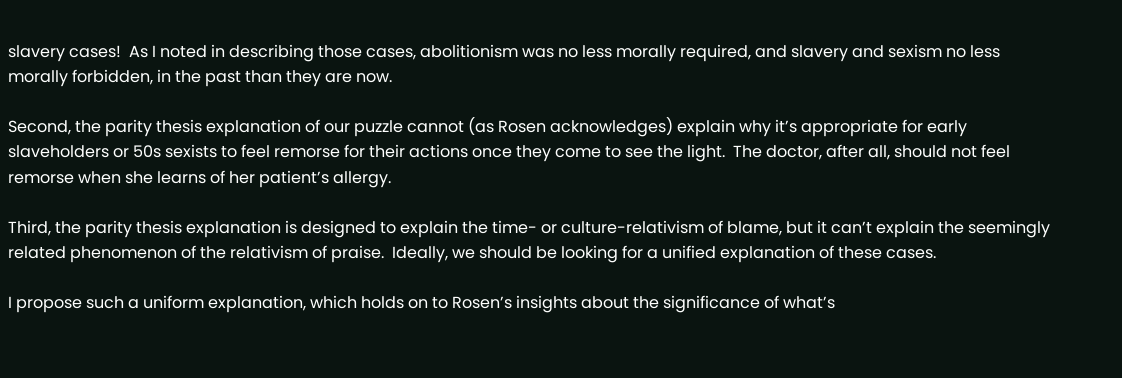slavery cases!  As I noted in describing those cases, abolitionism was no less morally required, and slavery and sexism no less morally forbidden, in the past than they are now.

Second, the parity thesis explanation of our puzzle cannot (as Rosen acknowledges) explain why it’s appropriate for early slaveholders or 50s sexists to feel remorse for their actions once they come to see the light.  The doctor, after all, should not feel remorse when she learns of her patient’s allergy.

Third, the parity thesis explanation is designed to explain the time- or culture-relativism of blame, but it can’t explain the seemingly related phenomenon of the relativism of praise.  Ideally, we should be looking for a unified explanation of these cases.

I propose such a uniform explanation, which holds on to Rosen’s insights about the significance of what’s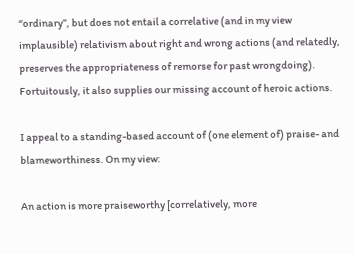“ordinary”, but does not entail a correlative (and in my view implausible) relativism about right and wrong actions (and relatedly, preserves the appropriateness of remorse for past wrongdoing).  Fortuitously, it also supplies our missing account of heroic actions.

I appeal to a standing-based account of (one element of) praise- and blameworthiness. On my view:

An action is more praiseworthy [correlatively, more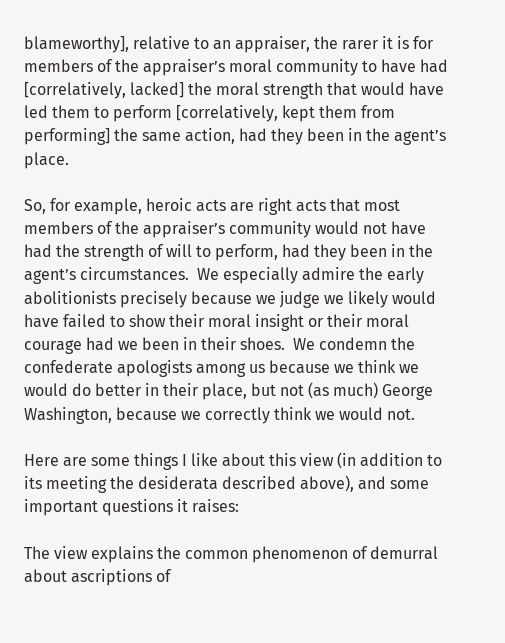blameworthy], relative to an appraiser, the rarer it is for members of the appraiser’s moral community to have had [correlatively, lacked] the moral strength that would have led them to perform [correlatively, kept them from performing] the same action, had they been in the agent’s place.

So, for example, heroic acts are right acts that most members of the appraiser’s community would not have had the strength of will to perform, had they been in the agent’s circumstances.  We especially admire the early abolitionists precisely because we judge we likely would have failed to show their moral insight or their moral courage had we been in their shoes.  We condemn the confederate apologists among us because we think we would do better in their place, but not (as much) George Washington, because we correctly think we would not.

Here are some things I like about this view (in addition to its meeting the desiderata described above), and some important questions it raises:

The view explains the common phenomenon of demurral about ascriptions of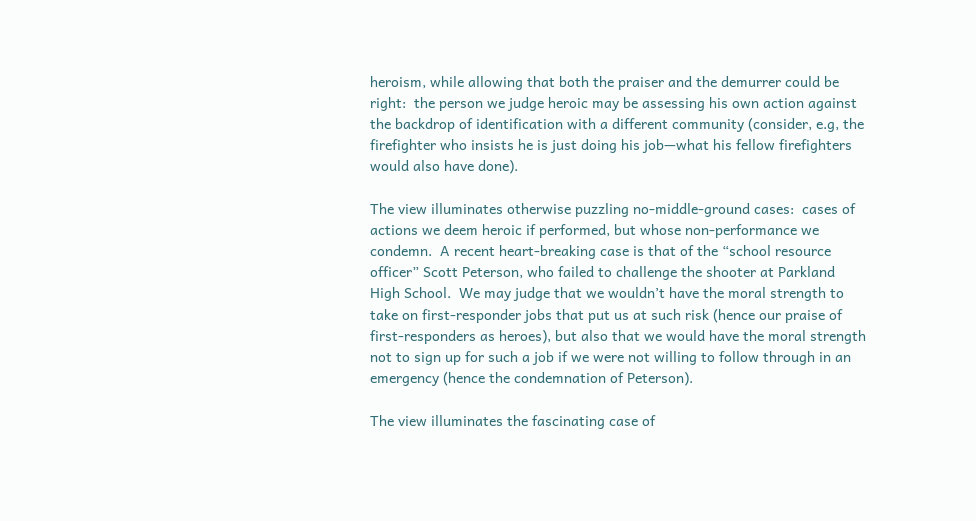heroism, while allowing that both the praiser and the demurrer could be right:  the person we judge heroic may be assessing his own action against the backdrop of identification with a different community (consider, e.g, the firefighter who insists he is just doing his job—what his fellow firefighters would also have done).

The view illuminates otherwise puzzling no-middle-ground cases:  cases of actions we deem heroic if performed, but whose non-performance we condemn.  A recent heart-breaking case is that of the “school resource officer” Scott Peterson, who failed to challenge the shooter at Parkland High School.  We may judge that we wouldn’t have the moral strength to take on first-responder jobs that put us at such risk (hence our praise of first-responders as heroes), but also that we would have the moral strength not to sign up for such a job if we were not willing to follow through in an emergency (hence the condemnation of Peterson).

The view illuminates the fascinating case of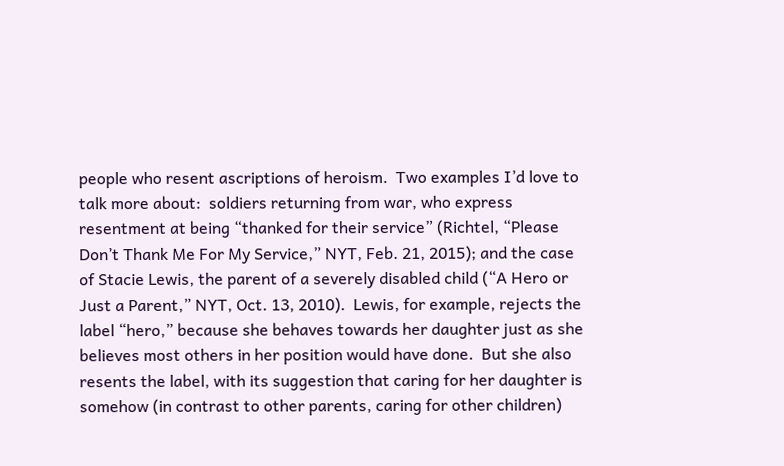people who resent ascriptions of heroism.  Two examples I’d love to talk more about:  soldiers returning from war, who express resentment at being “thanked for their service” (Richtel, “Please Don’t Thank Me For My Service,” NYT, Feb. 21, 2015); and the case of Stacie Lewis, the parent of a severely disabled child (“A Hero or Just a Parent,” NYT, Oct. 13, 2010).  Lewis, for example, rejects the label “hero,” because she behaves towards her daughter just as she believes most others in her position would have done.  But she also resents the label, with its suggestion that caring for her daughter is somehow (in contrast to other parents, caring for other children)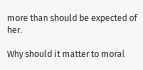more than should be expected of her.

Why should it matter to moral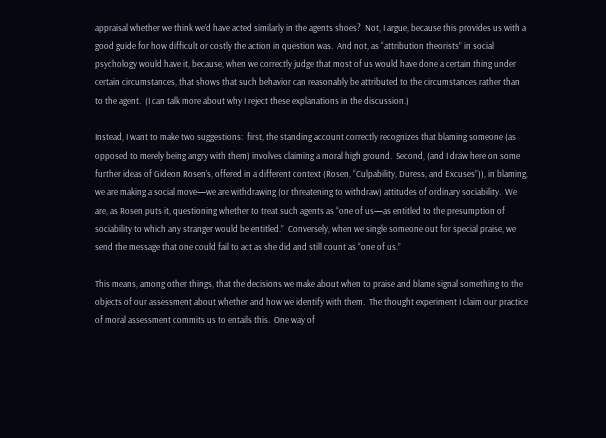appraisal whether we think we’d have acted similarly in the agents shoes?  Not, I argue, because this provides us with a good guide for how difficult or costly the action in question was.  And not, as “attribution theorists” in social psychology would have it, because, when we correctly judge that most of us would have done a certain thing under certain circumstances, that shows that such behavior can reasonably be attributed to the circumstances rather than to the agent.  (I can talk more about why I reject these explanations in the discussion.)

Instead, I want to make two suggestions:  first, the standing account correctly recognizes that blaming someone (as opposed to merely being angry with them) involves claiming a moral high ground.  Second, (and I draw here on some further ideas of Gideon Rosen’s, offered in a different context (Rosen, “Culpability, Duress, and Excuses”)), in blaming, we are making a social move—we are withdrawing (or threatening to withdraw) attitudes of ordinary sociability.  We are, as Rosen puts it, questioning whether to treat such agents as “one of us—as entitled to the presumption of sociability to which any stranger would be entitled.”  Conversely, when we single someone out for special praise, we send the message that one could fail to act as she did and still count as “one of us.”

This means, among other things, that the decisions we make about when to praise and blame signal something to the objects of our assessment about whether and how we identify with them.  The thought experiment I claim our practice of moral assessment commits us to entails this.  One way of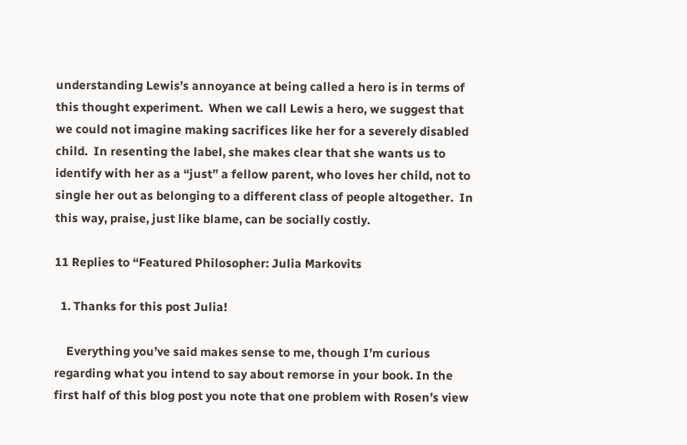understanding Lewis’s annoyance at being called a hero is in terms of this thought experiment.  When we call Lewis a hero, we suggest that we could not imagine making sacrifices like her for a severely disabled child.  In resenting the label, she makes clear that she wants us to identify with her as a “just” a fellow parent, who loves her child, not to single her out as belonging to a different class of people altogether.  In this way, praise, just like blame, can be socially costly.

11 Replies to “Featured Philosopher: Julia Markovits

  1. Thanks for this post Julia!

    Everything you’ve said makes sense to me, though I’m curious regarding what you intend to say about remorse in your book. In the first half of this blog post you note that one problem with Rosen’s view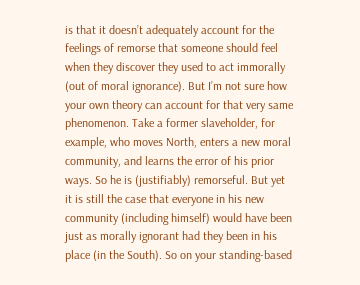is that it doesn’t adequately account for the feelings of remorse that someone should feel when they discover they used to act immorally (out of moral ignorance). But I’m not sure how your own theory can account for that very same phenomenon. Take a former slaveholder, for example, who moves North, enters a new moral community, and learns the error of his prior ways. So he is (justifiably) remorseful. But yet it is still the case that everyone in his new community (including himself) would have been just as morally ignorant had they been in his place (in the South). So on your standing-based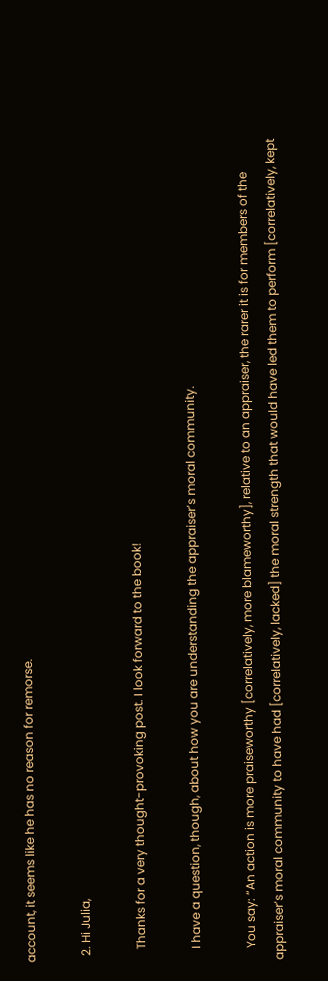account, it seems like he has no reason for remorse.

  2. Hi Julia,

    Thanks for a very thought-provoking post. I look forward to the book!

    I have a question, though, about how you are understanding the appraiser’s moral community.

    You say: “An action is more praiseworthy [correlatively, more blameworthy], relative to an appraiser, the rarer it is for members of the appraiser’s moral community to have had [correlatively, lacked] the moral strength that would have led them to perform [correlatively, kept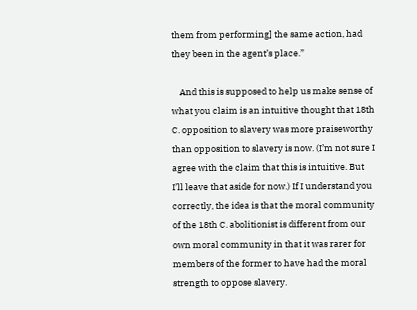them from performing] the same action, had they been in the agent’s place.”

    And this is supposed to help us make sense of what you claim is an intuitive thought that 18th C. opposition to slavery was more praiseworthy than opposition to slavery is now. (I’m not sure I agree with the claim that this is intuitive. But I’ll leave that aside for now.) If I understand you correctly, the idea is that the moral community of the 18th C. abolitionist is different from our own moral community in that it was rarer for members of the former to have had the moral strength to oppose slavery.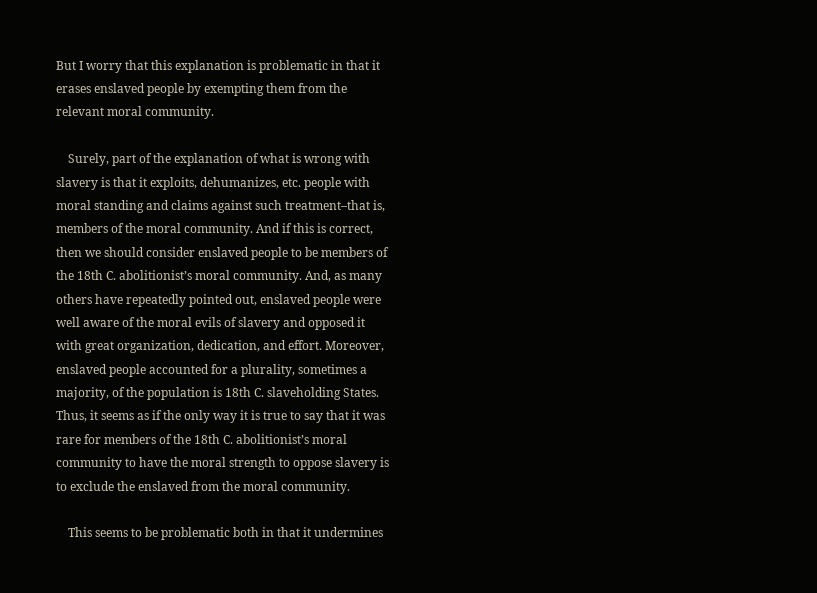But I worry that this explanation is problematic in that it erases enslaved people by exempting them from the relevant moral community.

    Surely, part of the explanation of what is wrong with slavery is that it exploits, dehumanizes, etc. people with moral standing and claims against such treatment–that is, members of the moral community. And if this is correct, then we should consider enslaved people to be members of the 18th C. abolitionist’s moral community. And, as many others have repeatedly pointed out, enslaved people were well aware of the moral evils of slavery and opposed it with great organization, dedication, and effort. Moreover, enslaved people accounted for a plurality, sometimes a majority, of the population is 18th C. slaveholding States. Thus, it seems as if the only way it is true to say that it was rare for members of the 18th C. abolitionist’s moral community to have the moral strength to oppose slavery is to exclude the enslaved from the moral community.

    This seems to be problematic both in that it undermines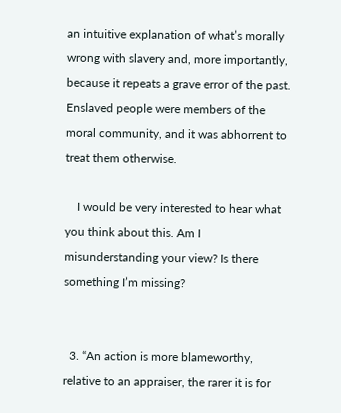an intuitive explanation of what’s morally wrong with slavery and, more importantly, because it repeats a grave error of the past. Enslaved people were members of the moral community, and it was abhorrent to treat them otherwise.

    I would be very interested to hear what you think about this. Am I misunderstanding your view? Is there something I’m missing?


  3. “An action is more blameworthy, relative to an appraiser, the rarer it is for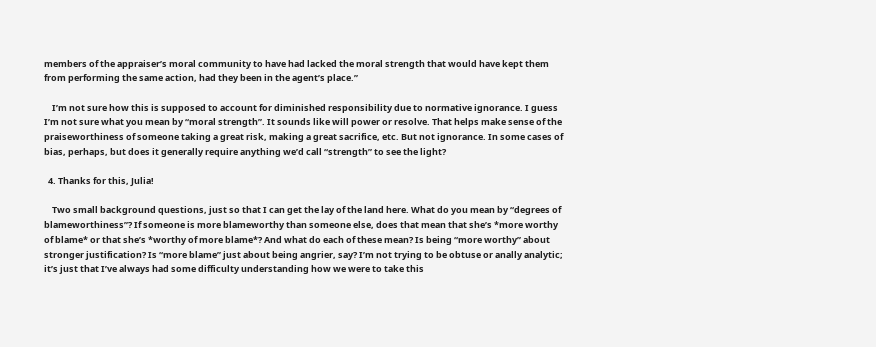members of the appraiser’s moral community to have had lacked the moral strength that would have kept them from performing the same action, had they been in the agent’s place.”

    I’m not sure how this is supposed to account for diminished responsibility due to normative ignorance. I guess I’m not sure what you mean by “moral strength”. It sounds like will power or resolve. That helps make sense of the praiseworthiness of someone taking a great risk, making a great sacrifice, etc. But not ignorance. In some cases of bias, perhaps, but does it generally require anything we’d call “strength” to see the light?

  4. Thanks for this, Julia!

    Two small background questions, just so that I can get the lay of the land here. What do you mean by “degrees of blameworthiness”? If someone is more blameworthy than someone else, does that mean that she’s *more worthy of blame* or that she’s *worthy of more blame*? And what do each of these mean? Is being “more worthy” about stronger justification? Is “more blame” just about being angrier, say? I’m not trying to be obtuse or anally analytic; it’s just that I’ve always had some difficulty understanding how we were to take this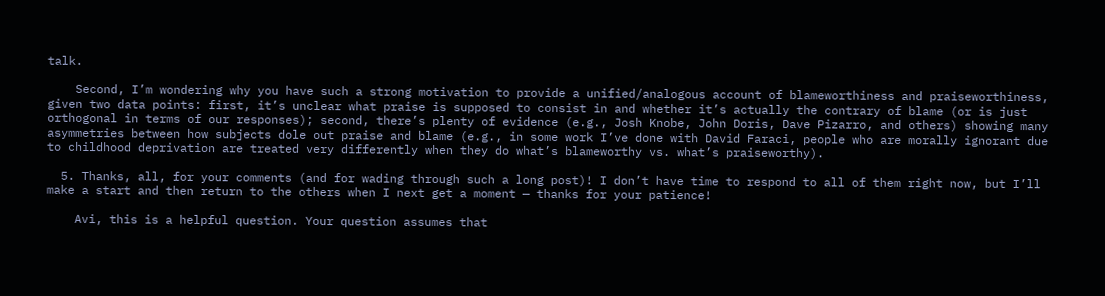talk.

    Second, I’m wondering why you have such a strong motivation to provide a unified/analogous account of blameworthiness and praiseworthiness, given two data points: first, it’s unclear what praise is supposed to consist in and whether it’s actually the contrary of blame (or is just orthogonal in terms of our responses); second, there’s plenty of evidence (e.g., Josh Knobe, John Doris, Dave Pizarro, and others) showing many asymmetries between how subjects dole out praise and blame (e.g., in some work I’ve done with David Faraci, people who are morally ignorant due to childhood deprivation are treated very differently when they do what’s blameworthy vs. what’s praiseworthy).

  5. Thanks, all, for your comments (and for wading through such a long post)! I don’t have time to respond to all of them right now, but I’ll make a start and then return to the others when I next get a moment — thanks for your patience!

    Avi, this is a helpful question. Your question assumes that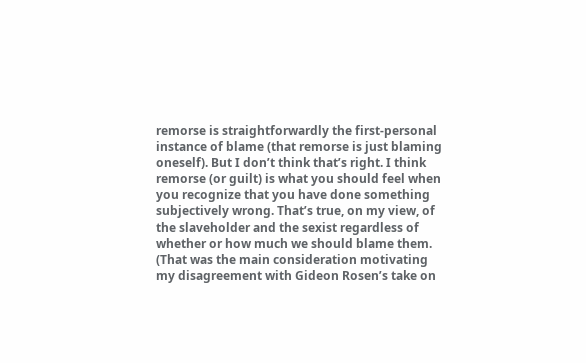remorse is straightforwardly the first-personal instance of blame (that remorse is just blaming oneself). But I don’t think that’s right. I think remorse (or guilt) is what you should feel when you recognize that you have done something subjectively wrong. That’s true, on my view, of the slaveholder and the sexist regardless of whether or how much we should blame them. (That was the main consideration motivating my disagreement with Gideon Rosen’s take on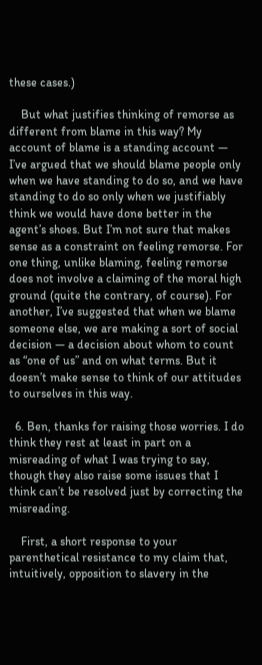these cases.)

    But what justifies thinking of remorse as different from blame in this way? My account of blame is a standing account — I’ve argued that we should blame people only when we have standing to do so, and we have standing to do so only when we justifiably think we would have done better in the agent’s shoes. But I’m not sure that makes sense as a constraint on feeling remorse. For one thing, unlike blaming, feeling remorse does not involve a claiming of the moral high ground (quite the contrary, of course). For another, I’ve suggested that when we blame someone else, we are making a sort of social decision — a decision about whom to count as “one of us” and on what terms. But it doesn’t make sense to think of our attitudes to ourselves in this way.

  6. Ben, thanks for raising those worries. I do think they rest at least in part on a misreading of what I was trying to say, though they also raise some issues that I think can’t be resolved just by correcting the misreading.

    First, a short response to your parenthetical resistance to my claim that, intuitively, opposition to slavery in the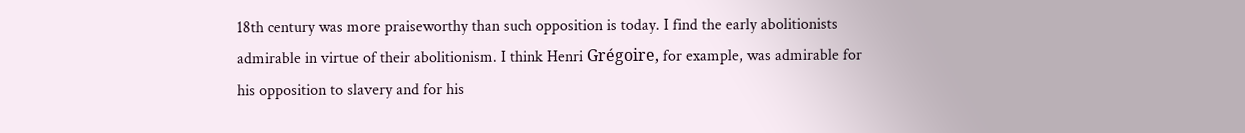18th century was more praiseworthy than such opposition is today. I find the early abolitionists admirable in virtue of their abolitionism. I think Henri Grégoire, for example, was admirable for his opposition to slavery and for his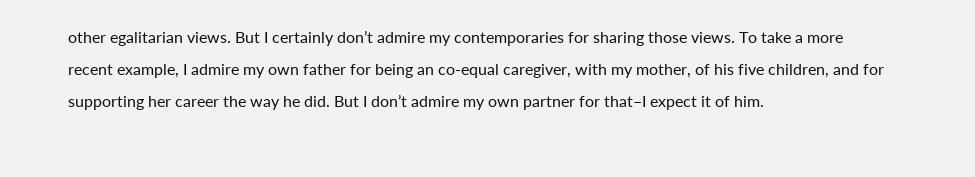other egalitarian views. But I certainly don’t admire my contemporaries for sharing those views. To take a more recent example, I admire my own father for being an co-equal caregiver, with my mother, of his five children, and for supporting her career the way he did. But I don’t admire my own partner for that–I expect it of him.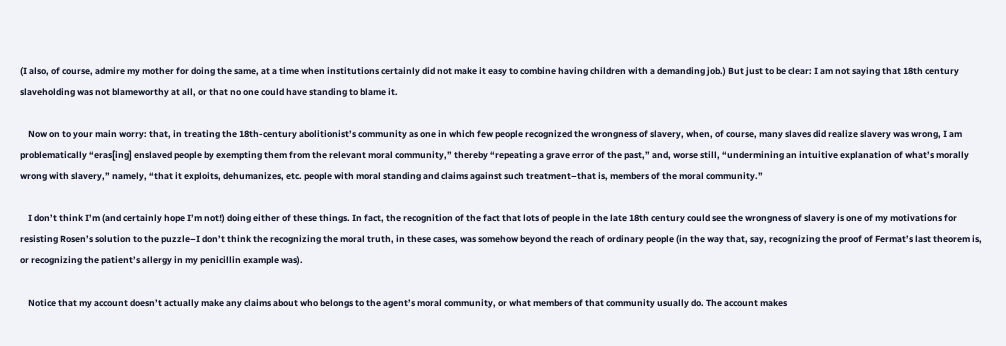(I also, of course, admire my mother for doing the same, at a time when institutions certainly did not make it easy to combine having children with a demanding job.) But just to be clear: I am not saying that 18th century slaveholding was not blameworthy at all, or that no one could have standing to blame it.

    Now on to your main worry: that, in treating the 18th-century abolitionist’s community as one in which few people recognized the wrongness of slavery, when, of course, many slaves did realize slavery was wrong, I am problematically “eras[ing] enslaved people by exempting them from the relevant moral community,” thereby “repeating a grave error of the past,” and, worse still, “undermining an intuitive explanation of what’s morally wrong with slavery,” namely, “that it exploits, dehumanizes, etc. people with moral standing and claims against such treatment–that is, members of the moral community.”

    I don’t think I’m (and certainly hope I’m not!) doing either of these things. In fact, the recognition of the fact that lots of people in the late 18th century could see the wrongness of slavery is one of my motivations for resisting Rosen’s solution to the puzzle–I don’t think the recognizing the moral truth, in these cases, was somehow beyond the reach of ordinary people (in the way that, say, recognizing the proof of Fermat’s last theorem is, or recognizing the patient’s allergy in my penicillin example was).

    Notice that my account doesn’t actually make any claims about who belongs to the agent’s moral community, or what members of that community usually do. The account makes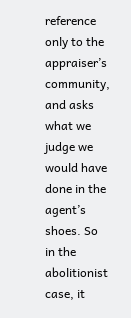reference only to the appraiser’s community, and asks what we judge we would have done in the agent’s shoes. So in the abolitionist case, it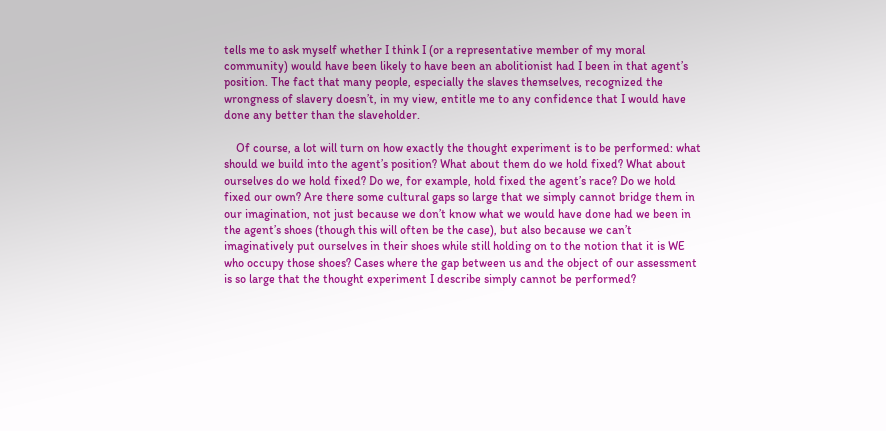tells me to ask myself whether I think I (or a representative member of my moral community) would have been likely to have been an abolitionist had I been in that agent’s position. The fact that many people, especially the slaves themselves, recognized the wrongness of slavery doesn’t, in my view, entitle me to any confidence that I would have done any better than the slaveholder.

    Of course, a lot will turn on how exactly the thought experiment is to be performed: what should we build into the agent’s position? What about them do we hold fixed? What about ourselves do we hold fixed? Do we, for example, hold fixed the agent’s race? Do we hold fixed our own? Are there some cultural gaps so large that we simply cannot bridge them in our imagination, not just because we don’t know what we would have done had we been in the agent’s shoes (though this will often be the case), but also because we can’t imaginatively put ourselves in their shoes while still holding on to the notion that it is WE who occupy those shoes? Cases where the gap between us and the object of our assessment is so large that the thought experiment I describe simply cannot be performed?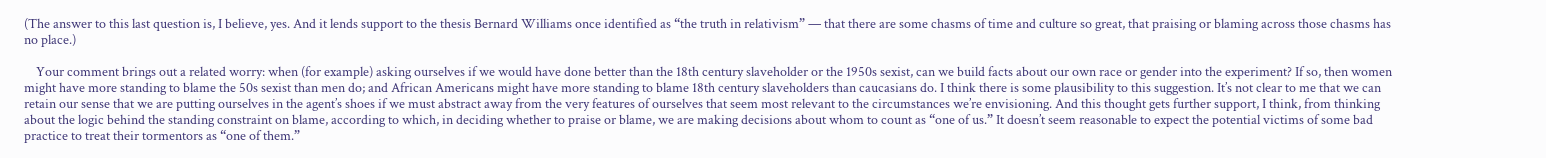(The answer to this last question is, I believe, yes. And it lends support to the thesis Bernard Williams once identified as “the truth in relativism” — that there are some chasms of time and culture so great, that praising or blaming across those chasms has no place.)

    Your comment brings out a related worry: when (for example) asking ourselves if we would have done better than the 18th century slaveholder or the 1950s sexist, can we build facts about our own race or gender into the experiment? If so, then women might have more standing to blame the 50s sexist than men do; and African Americans might have more standing to blame 18th century slaveholders than caucasians do. I think there is some plausibility to this suggestion. It’s not clear to me that we can retain our sense that we are putting ourselves in the agent’s shoes if we must abstract away from the very features of ourselves that seem most relevant to the circumstances we’re envisioning. And this thought gets further support, I think, from thinking about the logic behind the standing constraint on blame, according to which, in deciding whether to praise or blame, we are making decisions about whom to count as “one of us.” It doesn’t seem reasonable to expect the potential victims of some bad practice to treat their tormentors as “one of them.”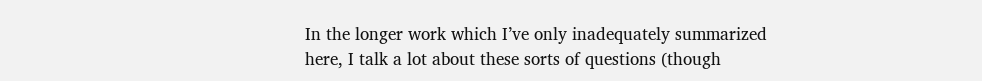In the longer work which I’ve only inadequately summarized here, I talk a lot about these sorts of questions (though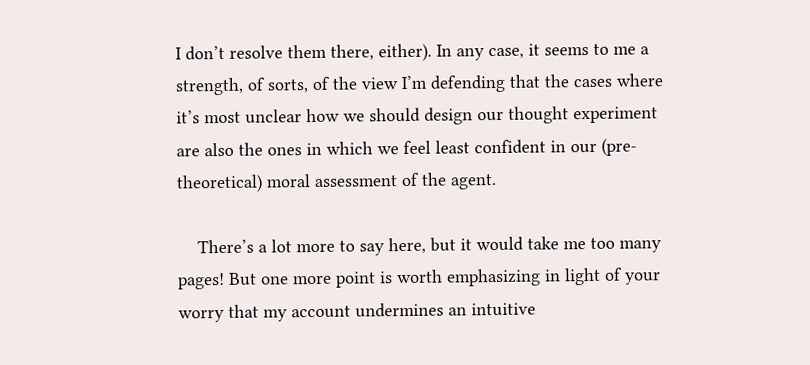I don’t resolve them there, either). In any case, it seems to me a strength, of sorts, of the view I’m defending that the cases where it’s most unclear how we should design our thought experiment are also the ones in which we feel least confident in our (pre-theoretical) moral assessment of the agent.

    There’s a lot more to say here, but it would take me too many pages! But one more point is worth emphasizing in light of your worry that my account undermines an intuitive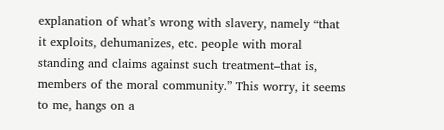explanation of what’s wrong with slavery, namely “that it exploits, dehumanizes, etc. people with moral standing and claims against such treatment–that is, members of the moral community.” This worry, it seems to me, hangs on a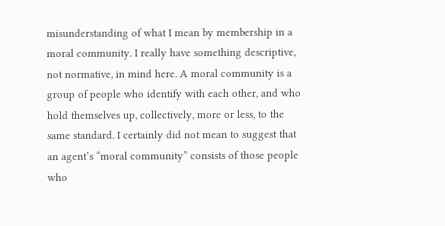misunderstanding of what I mean by membership in a moral community. I really have something descriptive, not normative, in mind here. A moral community is a group of people who identify with each other, and who hold themselves up, collectively, more or less, to the same standard. I certainly did not mean to suggest that an agent’s “moral community” consists of those people who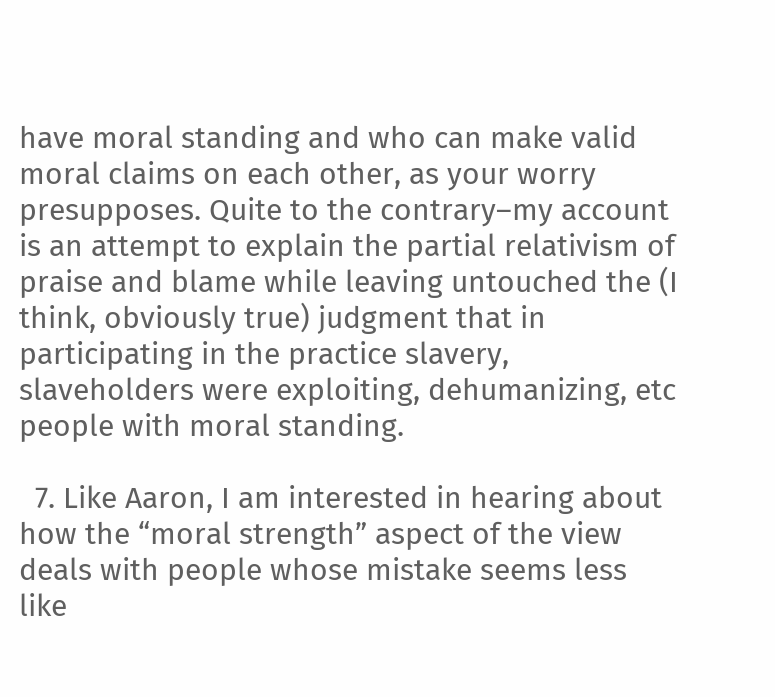have moral standing and who can make valid moral claims on each other, as your worry presupposes. Quite to the contrary–my account is an attempt to explain the partial relativism of praise and blame while leaving untouched the (I think, obviously true) judgment that in participating in the practice slavery, slaveholders were exploiting, dehumanizing, etc people with moral standing.

  7. Like Aaron, I am interested in hearing about how the “moral strength” aspect of the view deals with people whose mistake seems less like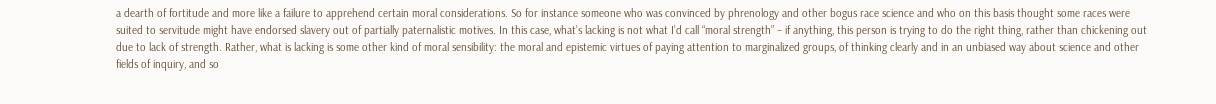a dearth of fortitude and more like a failure to apprehend certain moral considerations. So for instance someone who was convinced by phrenology and other bogus race science and who on this basis thought some races were suited to servitude might have endorsed slavery out of partially paternalistic motives. In this case, what’s lacking is not what I’d call “moral strength” – if anything, this person is trying to do the right thing, rather than chickening out due to lack of strength. Rather, what is lacking is some other kind of moral sensibility: the moral and epistemic virtues of paying attention to marginalized groups, of thinking clearly and in an unbiased way about science and other fields of inquiry, and so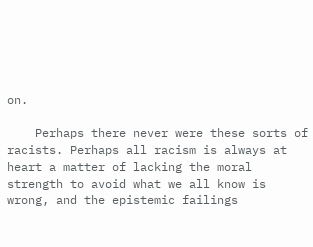on.

    Perhaps there never were these sorts of racists. Perhaps all racism is always at heart a matter of lacking the moral strength to avoid what we all know is wrong, and the epistemic failings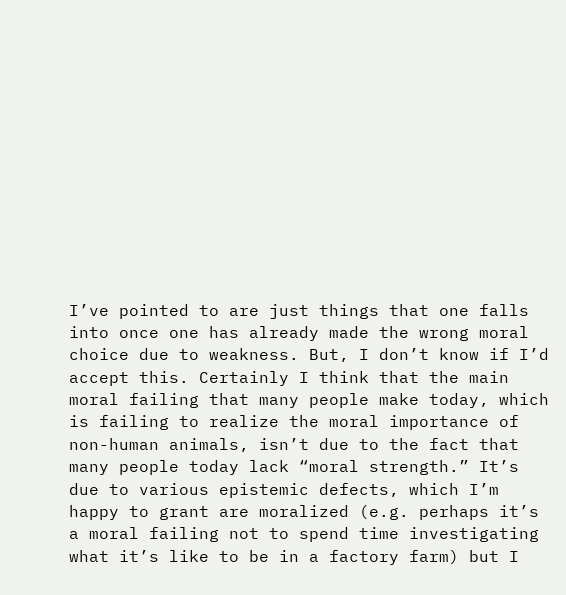I’ve pointed to are just things that one falls into once one has already made the wrong moral choice due to weakness. But, I don’t know if I’d accept this. Certainly I think that the main moral failing that many people make today, which is failing to realize the moral importance of non-human animals, isn’t due to the fact that many people today lack “moral strength.” It’s due to various epistemic defects, which I’m happy to grant are moralized (e.g. perhaps it’s a moral failing not to spend time investigating what it’s like to be in a factory farm) but I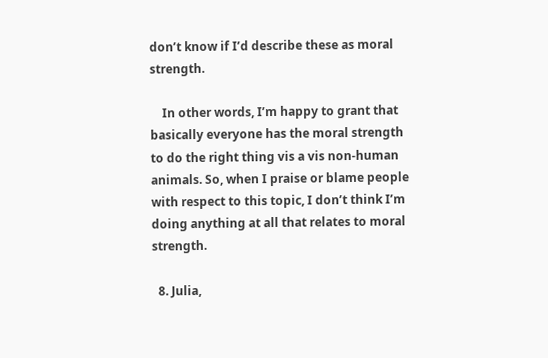don’t know if I’d describe these as moral strength.

    In other words, I’m happy to grant that basically everyone has the moral strength to do the right thing vis a vis non-human animals. So, when I praise or blame people with respect to this topic, I don’t think I’m doing anything at all that relates to moral strength.

  8. Julia,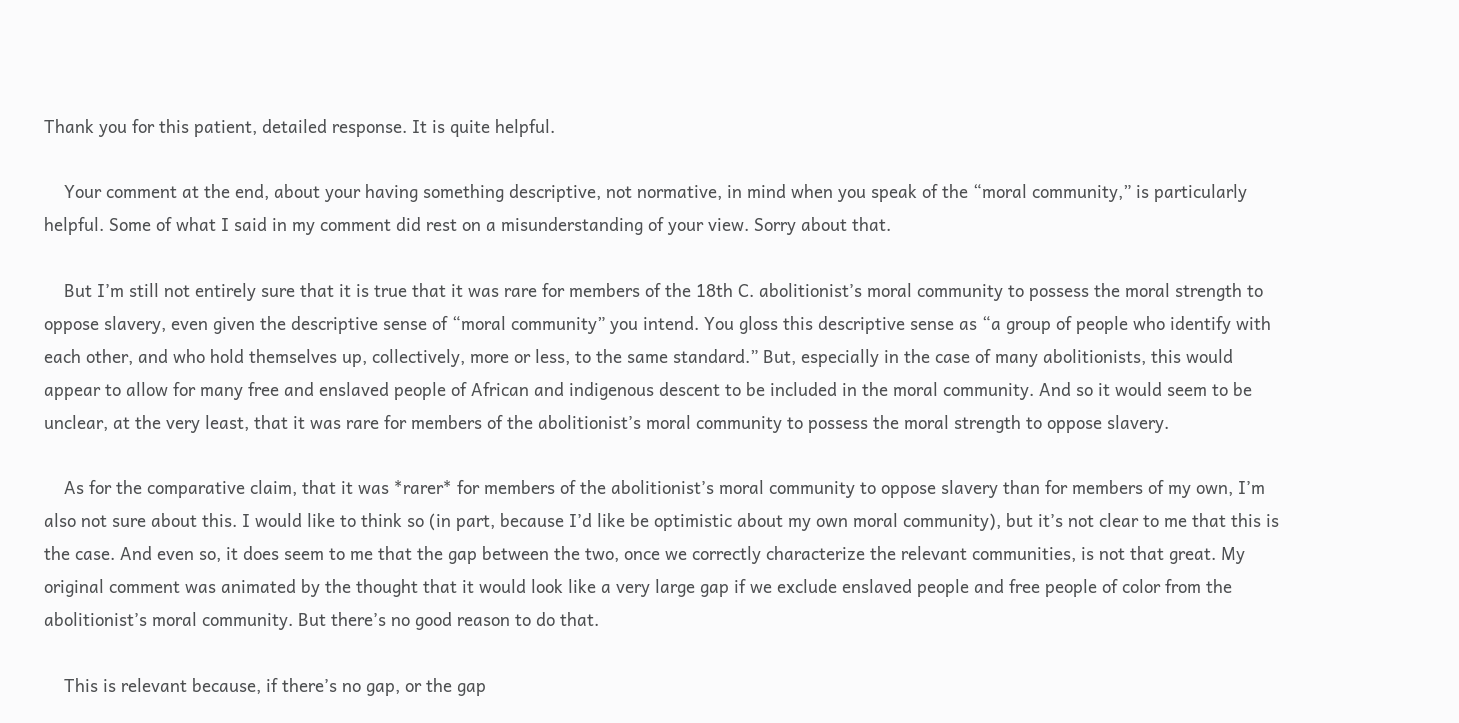Thank you for this patient, detailed response. It is quite helpful.

    Your comment at the end, about your having something descriptive, not normative, in mind when you speak of the “moral community,” is particularly helpful. Some of what I said in my comment did rest on a misunderstanding of your view. Sorry about that.

    But I’m still not entirely sure that it is true that it was rare for members of the 18th C. abolitionist’s moral community to possess the moral strength to oppose slavery, even given the descriptive sense of “moral community” you intend. You gloss this descriptive sense as “a group of people who identify with each other, and who hold themselves up, collectively, more or less, to the same standard.” But, especially in the case of many abolitionists, this would appear to allow for many free and enslaved people of African and indigenous descent to be included in the moral community. And so it would seem to be unclear, at the very least, that it was rare for members of the abolitionist’s moral community to possess the moral strength to oppose slavery.

    As for the comparative claim, that it was *rarer* for members of the abolitionist’s moral community to oppose slavery than for members of my own, I’m also not sure about this. I would like to think so (in part, because I’d like be optimistic about my own moral community), but it’s not clear to me that this is the case. And even so, it does seem to me that the gap between the two, once we correctly characterize the relevant communities, is not that great. My original comment was animated by the thought that it would look like a very large gap if we exclude enslaved people and free people of color from the abolitionist’s moral community. But there’s no good reason to do that.

    This is relevant because, if there’s no gap, or the gap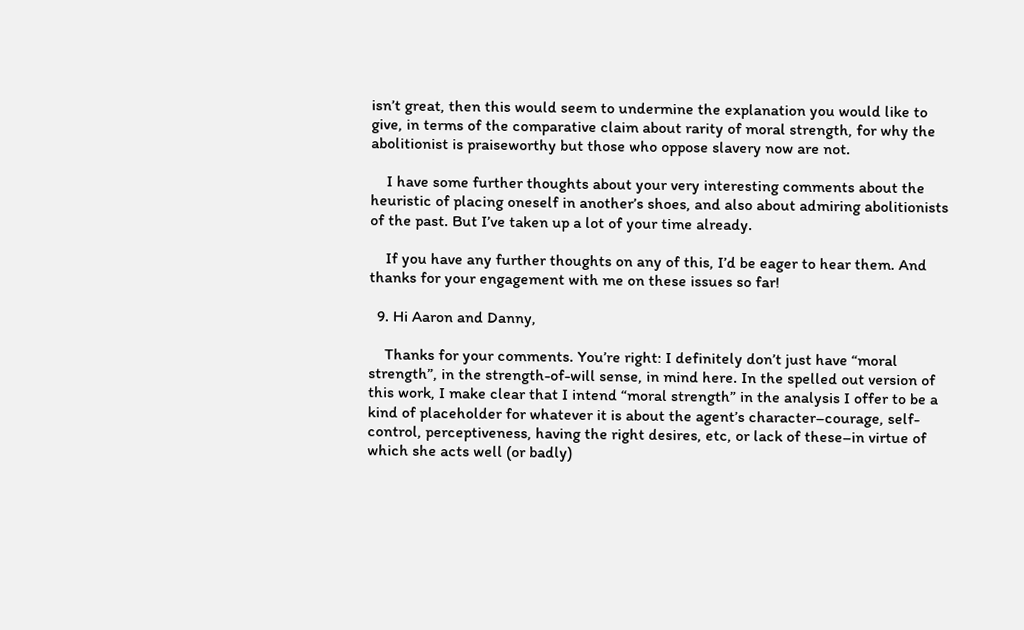isn’t great, then this would seem to undermine the explanation you would like to give, in terms of the comparative claim about rarity of moral strength, for why the abolitionist is praiseworthy but those who oppose slavery now are not.

    I have some further thoughts about your very interesting comments about the heuristic of placing oneself in another’s shoes, and also about admiring abolitionists of the past. But I’ve taken up a lot of your time already.

    If you have any further thoughts on any of this, I’d be eager to hear them. And thanks for your engagement with me on these issues so far!

  9. Hi Aaron and Danny,

    Thanks for your comments. You’re right: I definitely don’t just have “moral strength”, in the strength-of-will sense, in mind here. In the spelled out version of this work, I make clear that I intend “moral strength” in the analysis I offer to be a kind of placeholder for whatever it is about the agent’s character–courage, self-control, perceptiveness, having the right desires, etc, or lack of these–in virtue of which she acts well (or badly)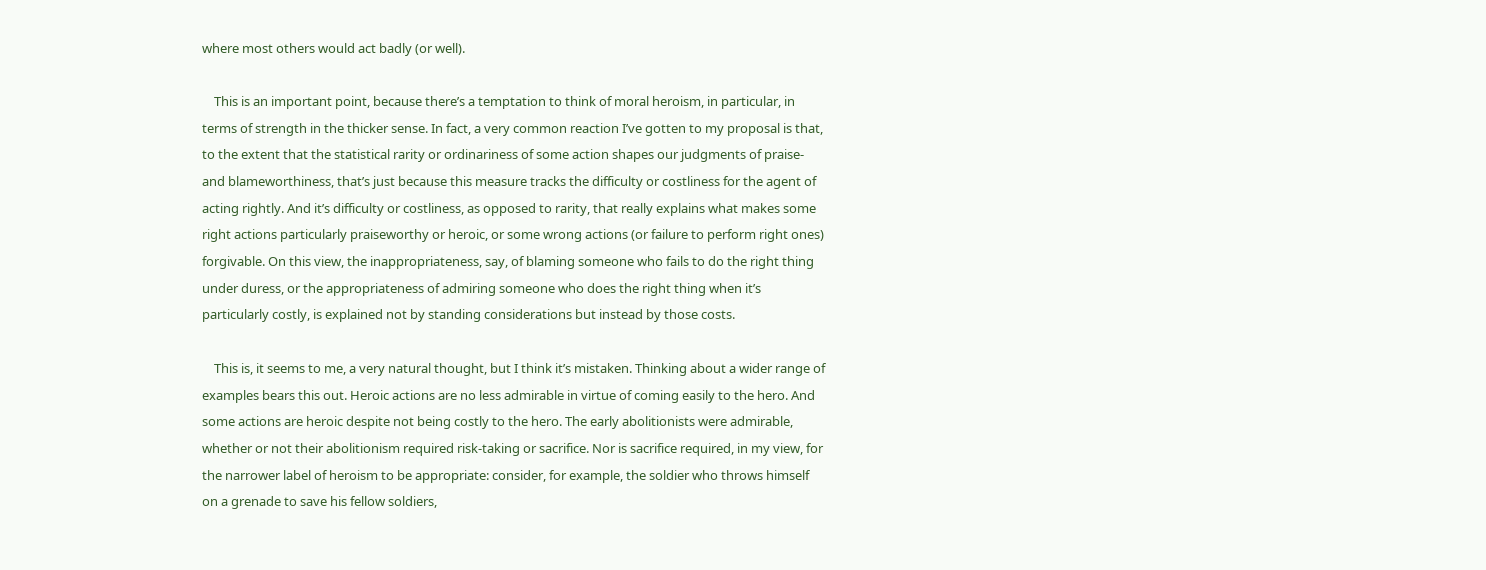where most others would act badly (or well).

    This is an important point, because there’s a temptation to think of moral heroism, in particular, in terms of strength in the thicker sense. In fact, a very common reaction I’ve gotten to my proposal is that, to the extent that the statistical rarity or ordinariness of some action shapes our judgments of praise- and blameworthiness, that’s just because this measure tracks the difficulty or costliness for the agent of acting rightly. And it’s difficulty or costliness, as opposed to rarity, that really explains what makes some right actions particularly praiseworthy or heroic, or some wrong actions (or failure to perform right ones) forgivable. On this view, the inappropriateness, say, of blaming someone who fails to do the right thing under duress, or the appropriateness of admiring someone who does the right thing when it’s particularly costly, is explained not by standing considerations but instead by those costs.

    This is, it seems to me, a very natural thought, but I think it’s mistaken. Thinking about a wider range of examples bears this out. Heroic actions are no less admirable in virtue of coming easily to the hero. And some actions are heroic despite not being costly to the hero. The early abolitionists were admirable, whether or not their abolitionism required risk-taking or sacrifice. Nor is sacrifice required, in my view, for the narrower label of heroism to be appropriate: consider, for example, the soldier who throws himself on a grenade to save his fellow soldiers,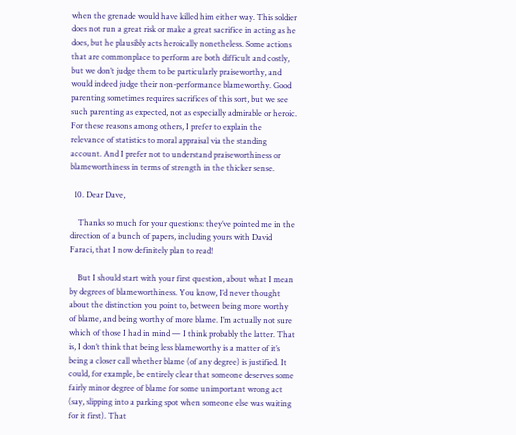when the grenade would have killed him either way. This soldier does not run a great risk or make a great sacrifice in acting as he does, but he plausibly acts heroically nonetheless. Some actions that are commonplace to perform are both difficult and costly, but we don’t judge them to be particularly praiseworthy, and would indeed judge their non-performance blameworthy. Good parenting sometimes requires sacrifices of this sort, but we see such parenting as expected, not as especially admirable or heroic. For these reasons among others, I prefer to explain the relevance of statistics to moral appraisal via the standing account. And I prefer not to understand praiseworthiness or blameworthiness in terms of strength in the thicker sense.

  10. Dear Dave,

    Thanks so much for your questions: they’ve pointed me in the direction of a bunch of papers, including yours with David Faraci, that I now definitely plan to read!

    But I should start with your first question, about what I mean by degrees of blameworthiness. You know, I’d never thought about the distinction you point to, between being more worthy of blame, and being worthy of more blame. I’m actually not sure which of those I had in mind — I think probably the latter. That is, I don’t think that being less blameworthy is a matter of it’s being a closer call whether blame (of any degree) is justified. It could, for example, be entirely clear that someone deserves some fairly minor degree of blame for some unimportant wrong act (say, slipping into a parking spot when someone else was waiting for it first). That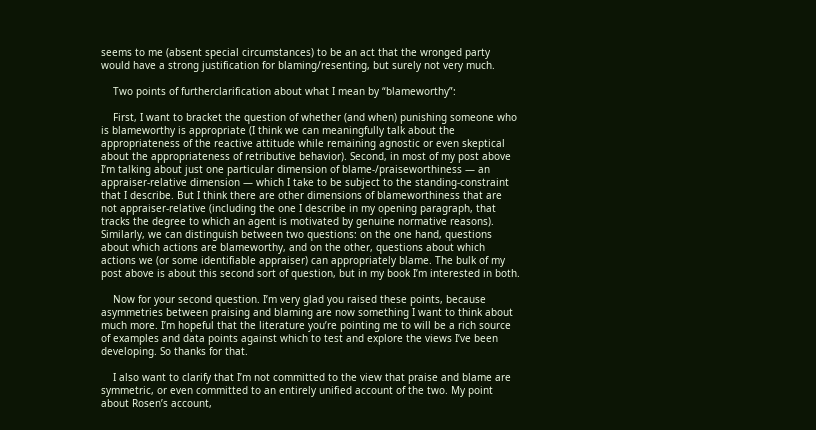seems to me (absent special circumstances) to be an act that the wronged party would have a strong justification for blaming/resenting, but surely not very much.

    Two points of furtherclarification about what I mean by “blameworthy”:

    First, I want to bracket the question of whether (and when) punishing someone who is blameworthy is appropriate (I think we can meaningfully talk about the appropriateness of the reactive attitude while remaining agnostic or even skeptical about the appropriateness of retributive behavior). Second, in most of my post above I’m talking about just one particular dimension of blame-/praiseworthiness — an appraiser-relative dimension — which I take to be subject to the standing-constraint that I describe. But I think there are other dimensions of blameworthiness that are not appraiser-relative (including the one I describe in my opening paragraph, that tracks the degree to which an agent is motivated by genuine normative reasons). Similarly, we can distinguish between two questions: on the one hand, questions about which actions are blameworthy, and on the other, questions about which actions we (or some identifiable appraiser) can appropriately blame. The bulk of my post above is about this second sort of question, but in my book I’m interested in both.

    Now for your second question. I’m very glad you raised these points, because asymmetries between praising and blaming are now something I want to think about much more. I’m hopeful that the literature you’re pointing me to will be a rich source of examples and data points against which to test and explore the views I’ve been developing. So thanks for that.

    I also want to clarify that I’m not committed to the view that praise and blame are symmetric, or even committed to an entirely unified account of the two. My point about Rosen’s account,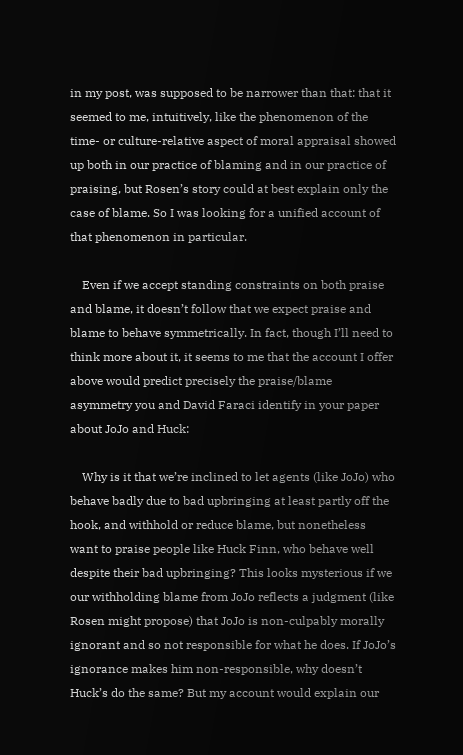in my post, was supposed to be narrower than that: that it seemed to me, intuitively, like the phenomenon of the time- or culture-relative aspect of moral appraisal showed up both in our practice of blaming and in our practice of praising, but Rosen’s story could at best explain only the case of blame. So I was looking for a unified account of that phenomenon in particular.

    Even if we accept standing constraints on both praise and blame, it doesn’t follow that we expect praise and blame to behave symmetrically. In fact, though I’ll need to think more about it, it seems to me that the account I offer above would predict precisely the praise/blame asymmetry you and David Faraci identify in your paper about JoJo and Huck:

    Why is it that we’re inclined to let agents (like JoJo) who behave badly due to bad upbringing at least partly off the hook, and withhold or reduce blame, but nonetheless want to praise people like Huck Finn, who behave well despite their bad upbringing? This looks mysterious if we our withholding blame from JoJo reflects a judgment (like Rosen might propose) that JoJo is non-culpably morally ignorant and so not responsible for what he does. If JoJo’s ignorance makes him non-responsible, why doesn’t Huck’s do the same? But my account would explain our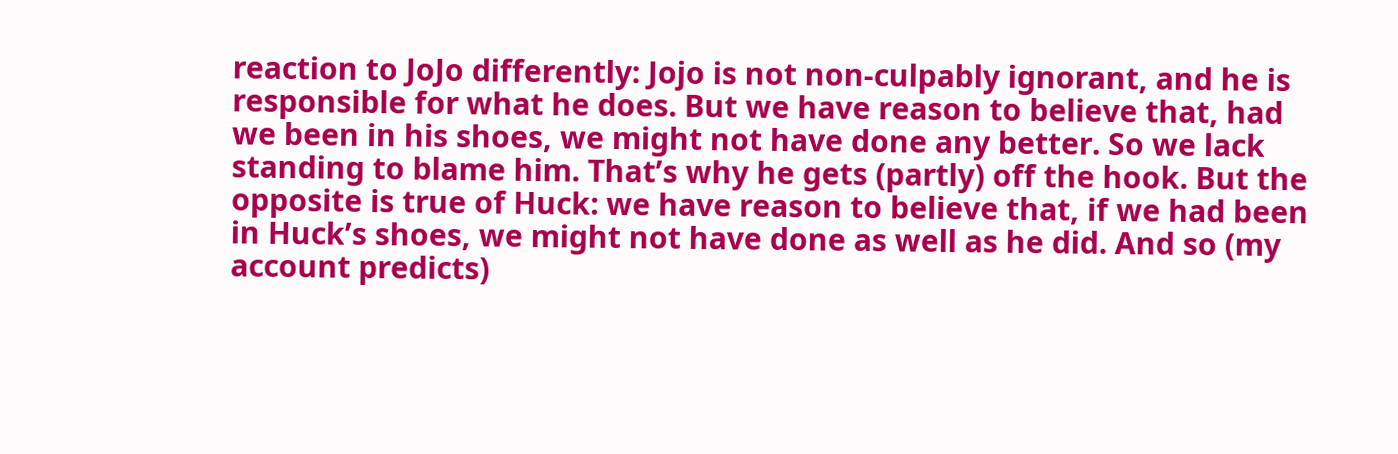reaction to JoJo differently: Jojo is not non-culpably ignorant, and he is responsible for what he does. But we have reason to believe that, had we been in his shoes, we might not have done any better. So we lack standing to blame him. That’s why he gets (partly) off the hook. But the opposite is true of Huck: we have reason to believe that, if we had been in Huck’s shoes, we might not have done as well as he did. And so (my account predicts)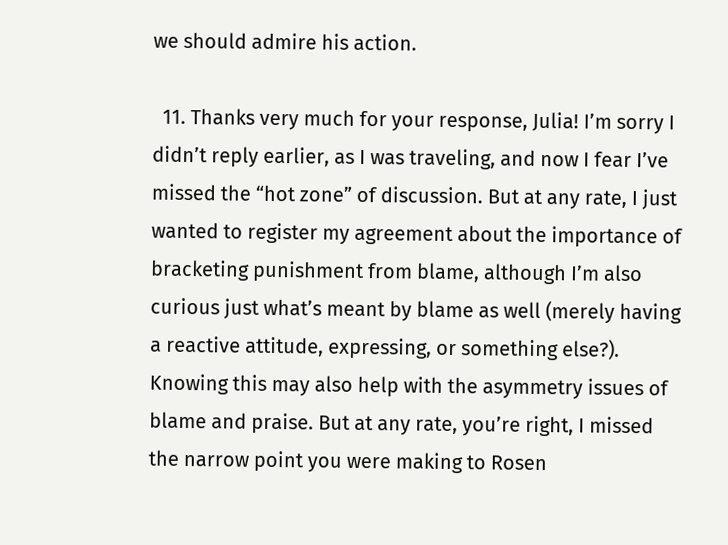we should admire his action.

  11. Thanks very much for your response, Julia! I’m sorry I didn’t reply earlier, as I was traveling, and now I fear I’ve missed the “hot zone” of discussion. But at any rate, I just wanted to register my agreement about the importance of bracketing punishment from blame, although I’m also curious just what’s meant by blame as well (merely having a reactive attitude, expressing, or something else?). Knowing this may also help with the asymmetry issues of blame and praise. But at any rate, you’re right, I missed the narrow point you were making to Rosen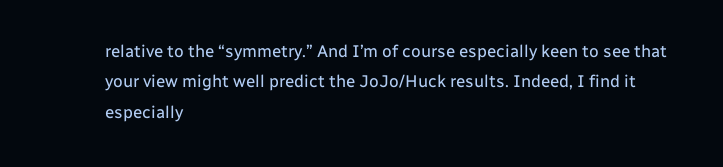relative to the “symmetry.” And I’m of course especially keen to see that your view might well predict the JoJo/Huck results. Indeed, I find it especially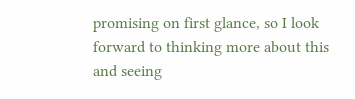promising on first glance, so I look forward to thinking more about this and seeing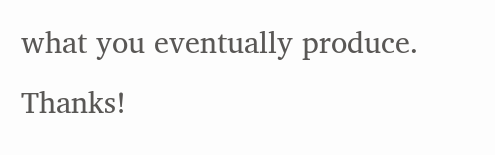what you eventually produce. Thanks!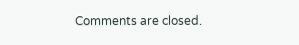Comments are closed.